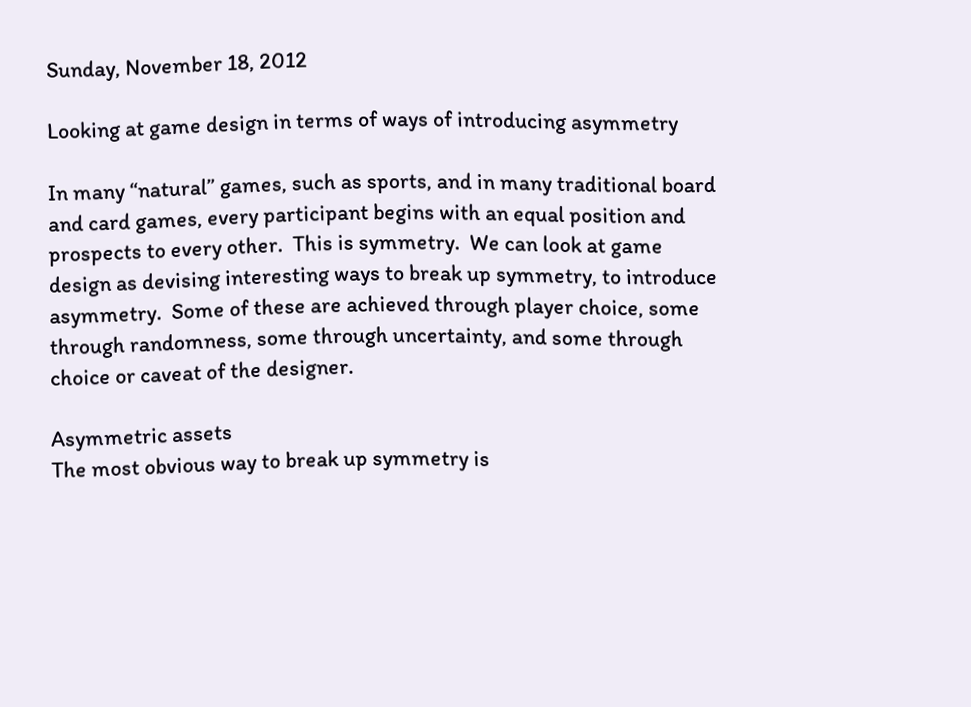Sunday, November 18, 2012

Looking at game design in terms of ways of introducing asymmetry

In many “natural” games, such as sports, and in many traditional board and card games, every participant begins with an equal position and prospects to every other.  This is symmetry.  We can look at game design as devising interesting ways to break up symmetry, to introduce asymmetry.  Some of these are achieved through player choice, some through randomness, some through uncertainty, and some through choice or caveat of the designer.

Asymmetric assets
The most obvious way to break up symmetry is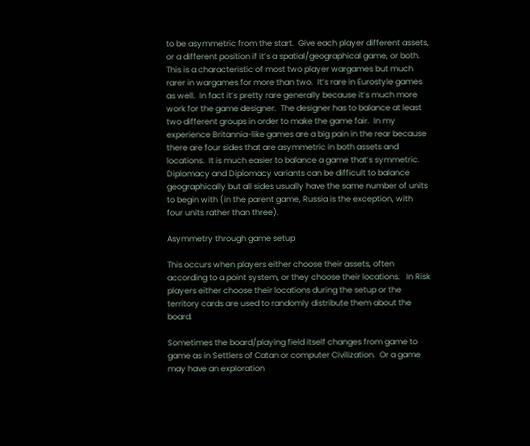to be asymmetric from the start.  Give each player different assets, or a different position if it’s a spatial/geographical game, or both.  This is a characteristic of most two player wargames but much rarer in wargames for more than two.  It’s rare in Eurostyle games as well.  In fact it’s pretty rare generally because it’s much more work for the game designer.  The designer has to balance at least two different groups in order to make the game fair.  In my experience Britannia-like games are a big pain in the rear because there are four sides that are asymmetric in both assets and locations.  It is much easier to balance a game that’s symmetric.  Diplomacy and Diplomacy variants can be difficult to balance geographically but all sides usually have the same number of units to begin with (in the parent game, Russia is the exception, with four units rather than three).

Asymmetry through game setup

This occurs when players either choose their assets, often according to a point system, or they choose their locations.   In Risk players either choose their locations during the setup or the territory cards are used to randomly distribute them about the board.

Sometimes the board/playing field itself changes from game to game as in Settlers of Catan or computer Civilization.  Or a game may have an exploration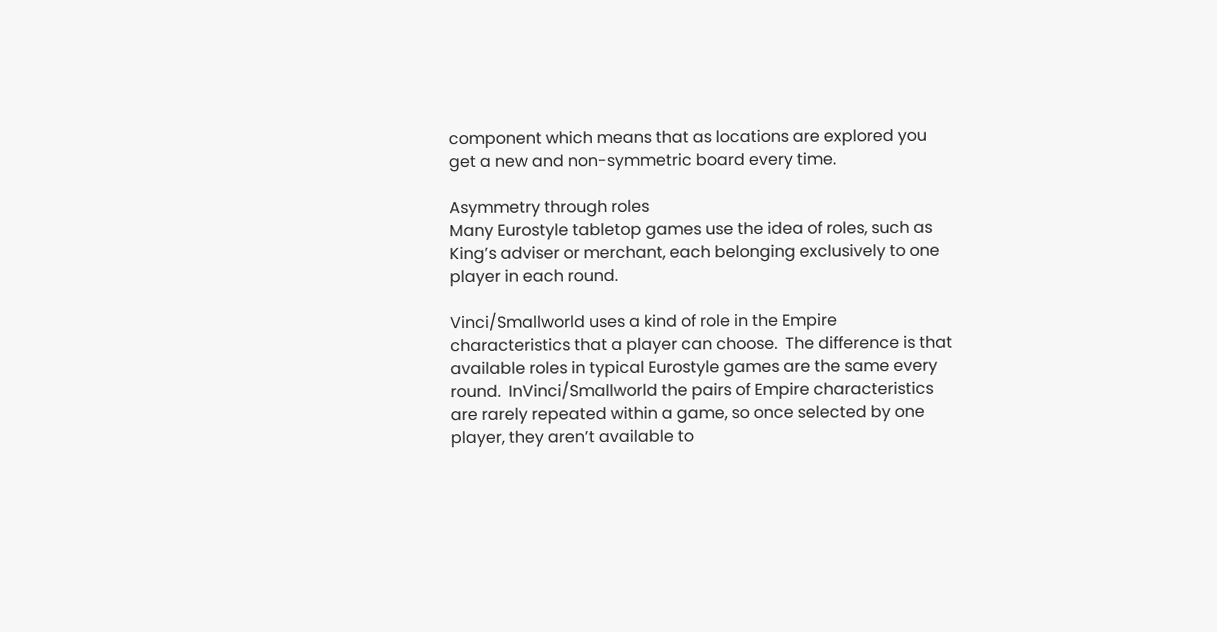component which means that as locations are explored you get a new and non-symmetric board every time.

Asymmetry through roles
Many Eurostyle tabletop games use the idea of roles, such as King’s adviser or merchant, each belonging exclusively to one player in each round.

Vinci/Smallworld uses a kind of role in the Empire characteristics that a player can choose.  The difference is that available roles in typical Eurostyle games are the same every round.  InVinci/Smallworld the pairs of Empire characteristics are rarely repeated within a game, so once selected by one player, they aren’t available to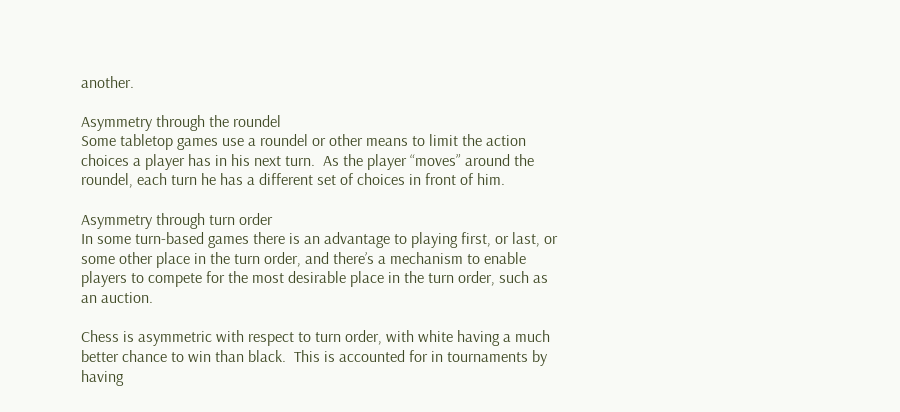another.

Asymmetry through the roundel
Some tabletop games use a roundel or other means to limit the action choices a player has in his next turn.  As the player “moves” around the roundel, each turn he has a different set of choices in front of him.

Asymmetry through turn order
In some turn-based games there is an advantage to playing first, or last, or some other place in the turn order, and there’s a mechanism to enable players to compete for the most desirable place in the turn order, such as an auction.

Chess is asymmetric with respect to turn order, with white having a much better chance to win than black.  This is accounted for in tournaments by having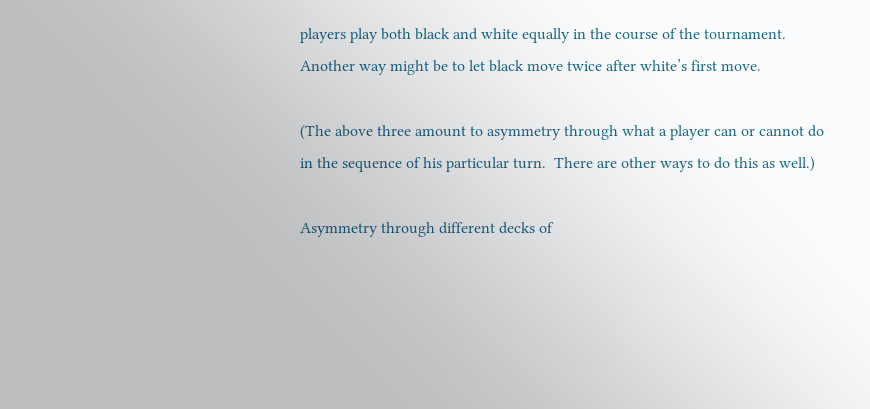players play both black and white equally in the course of the tournament.  Another way might be to let black move twice after white’s first move.

(The above three amount to asymmetry through what a player can or cannot do in the sequence of his particular turn.  There are other ways to do this as well.)

Asymmetry through different decks of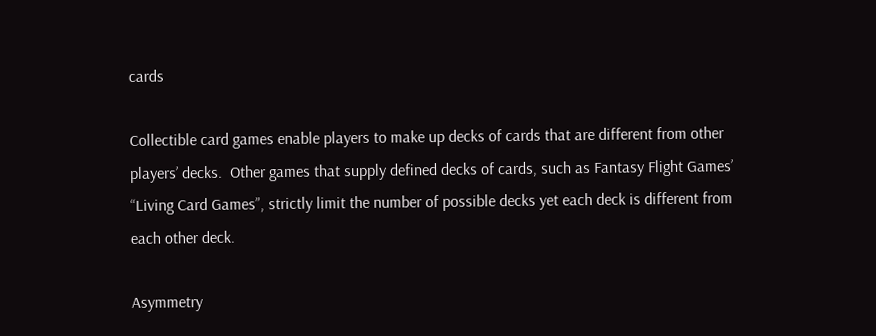cards

Collectible card games enable players to make up decks of cards that are different from other players’ decks.  Other games that supply defined decks of cards, such as Fantasy Flight Games’ “Living Card Games”, strictly limit the number of possible decks yet each deck is different from each other deck.

Asymmetry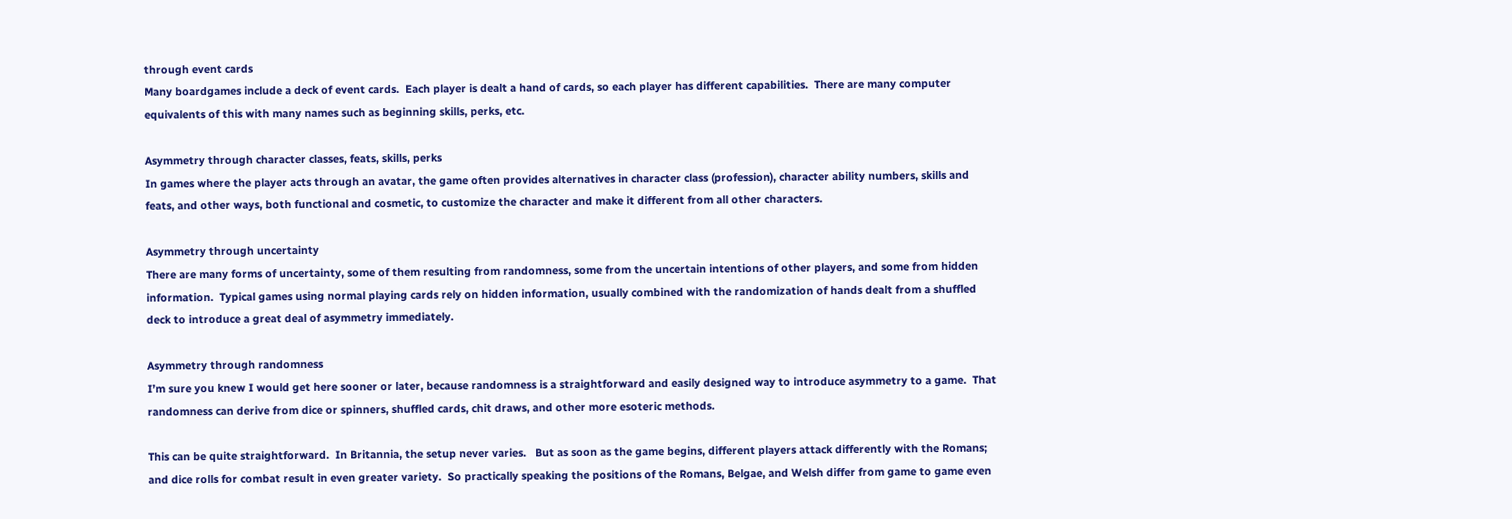through event cards
Many boardgames include a deck of event cards.  Each player is dealt a hand of cards, so each player has different capabilities.  There are many computer equivalents of this with many names such as beginning skills, perks, etc.

Asymmetry through character classes, feats, skills, perks
In games where the player acts through an avatar, the game often provides alternatives in character class (profession), character ability numbers, skills and feats, and other ways, both functional and cosmetic, to customize the character and make it different from all other characters.

Asymmetry through uncertainty
There are many forms of uncertainty, some of them resulting from randomness, some from the uncertain intentions of other players, and some from hidden information.  Typical games using normal playing cards rely on hidden information, usually combined with the randomization of hands dealt from a shuffled deck to introduce a great deal of asymmetry immediately.

Asymmetry through randomness
I’m sure you knew I would get here sooner or later, because randomness is a straightforward and easily designed way to introduce asymmetry to a game.  That randomness can derive from dice or spinners, shuffled cards, chit draws, and other more esoteric methods.

This can be quite straightforward.  In Britannia, the setup never varies.   But as soon as the game begins, different players attack differently with the Romans; and dice rolls for combat result in even greater variety.  So practically speaking the positions of the Romans, Belgae, and Welsh differ from game to game even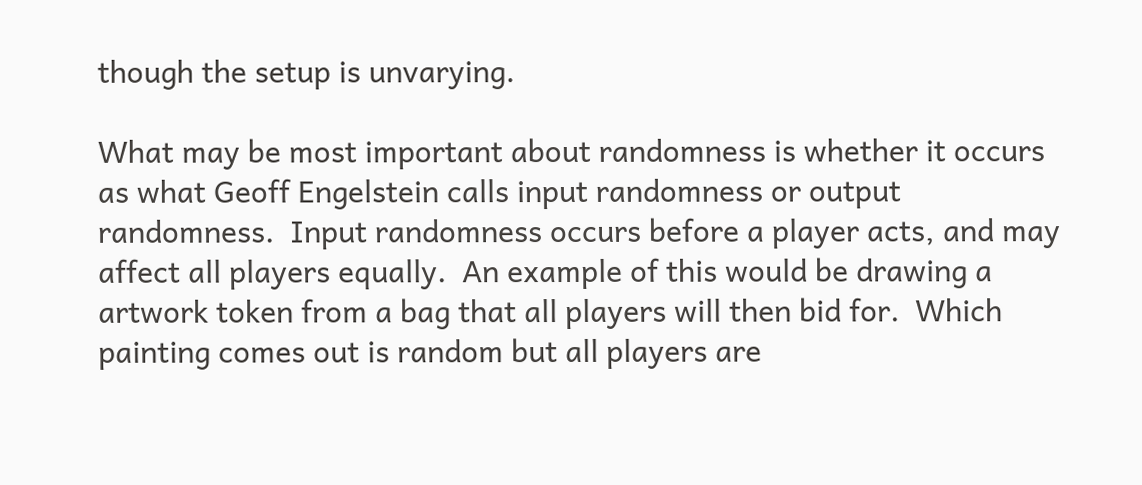though the setup is unvarying.

What may be most important about randomness is whether it occurs as what Geoff Engelstein calls input randomness or output randomness.  Input randomness occurs before a player acts, and may affect all players equally.  An example of this would be drawing a artwork token from a bag that all players will then bid for.  Which painting comes out is random but all players are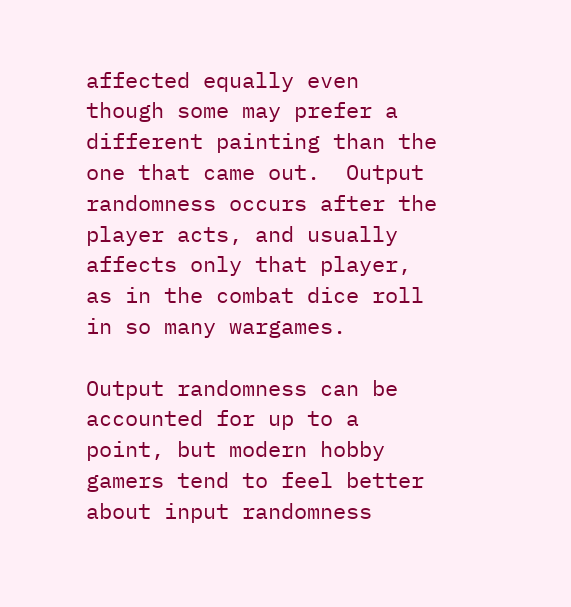affected equally even though some may prefer a different painting than the one that came out.  Output randomness occurs after the player acts, and usually affects only that player, as in the combat dice roll in so many wargames.

Output randomness can be accounted for up to a point, but modern hobby gamers tend to feel better about input randomness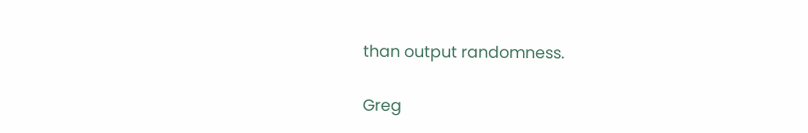than output randomness.

Greg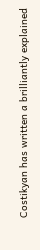Costikyan has written a brilliantly explained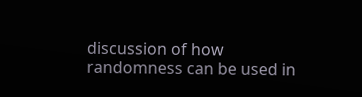discussion of how randomness can be used in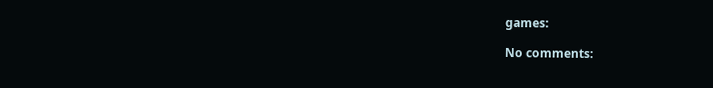games:

No comments: